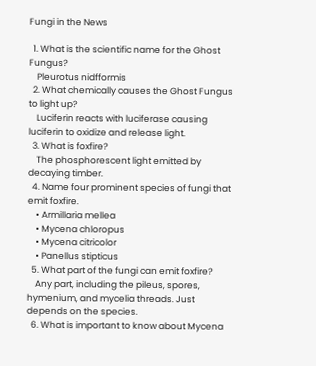Fungi in the News

  1. What is the scientific name for the Ghost Fungus?
    Pleurotus nidfformis
  2. What chemically causes the Ghost Fungus to light up?
    Luciferin reacts with luciferase causing luciferin to oxidize and release light.
  3. What is foxfire?
    The phosphorescent light emitted by decaying timber.
  4. Name four prominent species of fungi that emit foxfire.
    • Armillaria mellea
    • Mycena chloropus
    • Mycena citricolor
    • Panellus stipticus
  5. What part of the fungi can emit foxfire?
    Any part, including the pileus, spores, hymenium, and mycelia threads. Just depends on the species.
  6. What is important to know about Mycena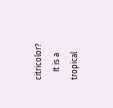citricolor?
    It is a tropical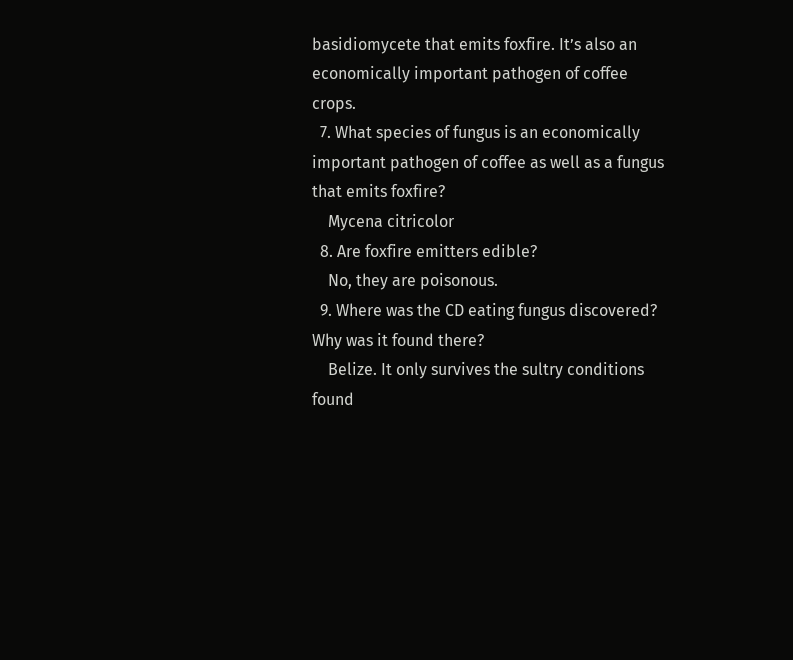basidiomycete that emits foxfire. It’s also an economically important pathogen of coffee crops.
  7. What species of fungus is an economically important pathogen of coffee as well as a fungus that emits foxfire?
    Mycena citricolor
  8. Are foxfire emitters edible?
    No, they are poisonous.
  9. Where was the CD eating fungus discovered? Why was it found there?
    Belize. It only survives the sultry conditions found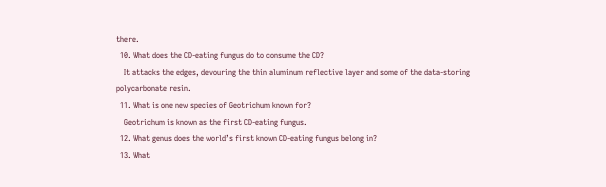there.
  10. What does the CD-eating fungus do to consume the CD?
    It attacks the edges, devouring the thin aluminum reflective layer and some of the data-storing polycarbonate resin.
  11. What is one new species of Geotrichum known for?
    Geotrichum is known as the first CD-eating fungus.
  12. What genus does the world’s first known CD-eating fungus belong in?
  13. What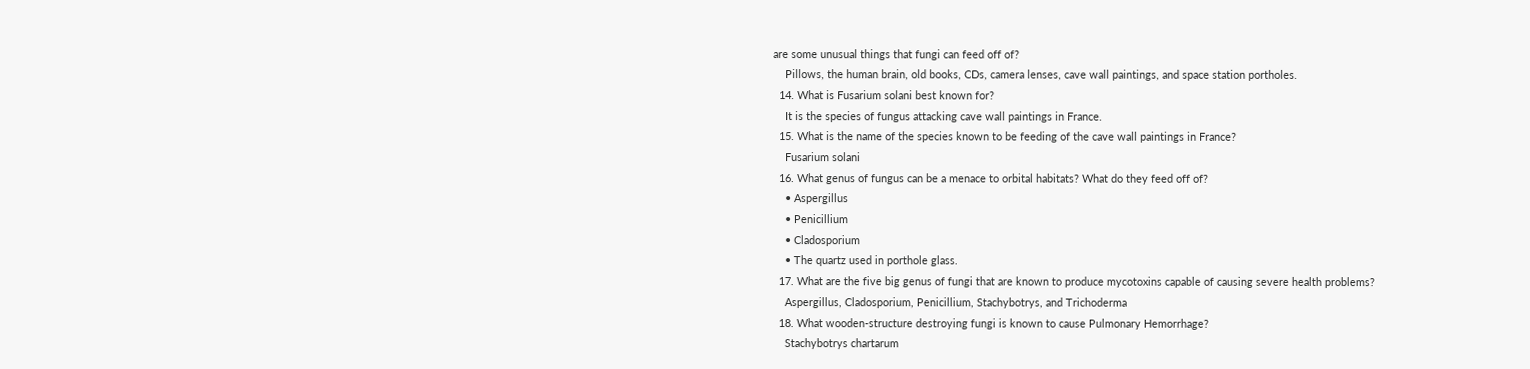are some unusual things that fungi can feed off of?
    Pillows, the human brain, old books, CDs, camera lenses, cave wall paintings, and space station portholes.
  14. What is Fusarium solani best known for?
    It is the species of fungus attacking cave wall paintings in France.
  15. What is the name of the species known to be feeding of the cave wall paintings in France?
    Fusarium solani
  16. What genus of fungus can be a menace to orbital habitats? What do they feed off of?
    • Aspergillus
    • Penicillium
    • Cladosporium
    • The quartz used in porthole glass.
  17. What are the five big genus of fungi that are known to produce mycotoxins capable of causing severe health problems?
    Aspergillus, Cladosporium, Penicillium, Stachybotrys, and Trichoderma
  18. What wooden-structure destroying fungi is known to cause Pulmonary Hemorrhage?
    Stachybotrys chartarum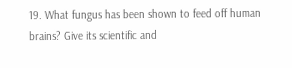19. What fungus has been shown to feed off human brains? Give its scientific and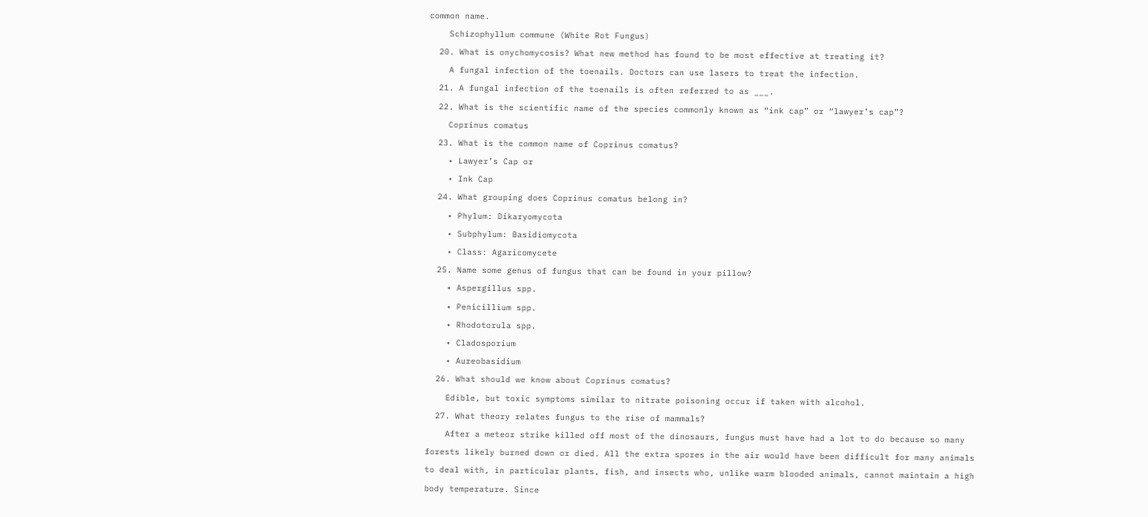common name.
    Schizophyllum commune (White Rot Fungus)
  20. What is onychomycosis? What new method has found to be most effective at treating it?
    A fungal infection of the toenails. Doctors can use lasers to treat the infection.
  21. A fungal infection of the toenails is often referred to as ___.
  22. What is the scientific name of the species commonly known as “ink cap” or “lawyer’s cap”?
    Coprinus comatus
  23. What is the common name of Coprinus comatus?
    • Lawyer’s Cap or
    • Ink Cap
  24. What grouping does Coprinus comatus belong in?
    • Phylum: Dikaryomycota
    • Subphylum: Basidiomycota
    • Class: Agaricomycete
  25. Name some genus of fungus that can be found in your pillow?
    • Aspergillus spp.
    • Penicillium spp.
    • Rhodotorula spp.
    • Cladosporium
    • Aureobasidium
  26. What should we know about Coprinus comatus?
    Edible, but toxic symptoms similar to nitrate poisoning occur if taken with alcohol.
  27. What theory relates fungus to the rise of mammals?
    After a meteor strike killed off most of the dinosaurs, fungus must have had a lot to do because so many forests likely burned down or died. All the extra spores in the air would have been difficult for many animals to deal with, in particular plants, fish, and insects who, unlike warm blooded animals, cannot maintain a high body temperature. Since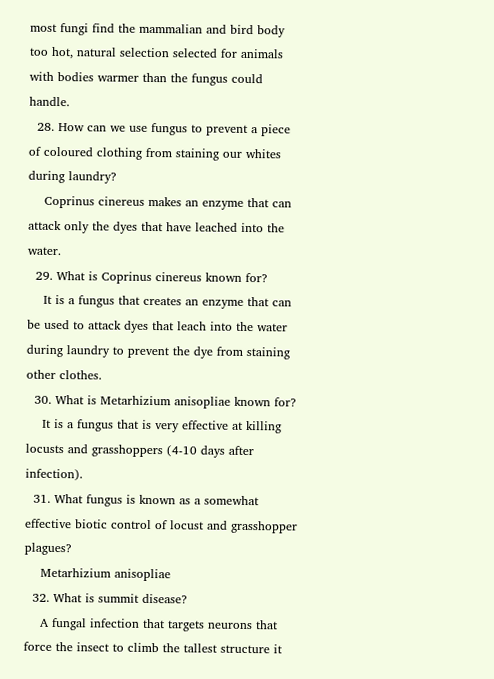most fungi find the mammalian and bird body too hot, natural selection selected for animals with bodies warmer than the fungus could handle.
  28. How can we use fungus to prevent a piece of coloured clothing from staining our whites during laundry?
    Coprinus cinereus makes an enzyme that can attack only the dyes that have leached into the water.
  29. What is Coprinus cinereus known for?
    It is a fungus that creates an enzyme that can be used to attack dyes that leach into the water during laundry to prevent the dye from staining other clothes.
  30. What is Metarhizium anisopliae known for?
    It is a fungus that is very effective at killing locusts and grasshoppers (4-10 days after infection).
  31. What fungus is known as a somewhat effective biotic control of locust and grasshopper plagues?
    Metarhizium anisopliae
  32. What is summit disease?
    A fungal infection that targets neurons that force the insect to climb the tallest structure it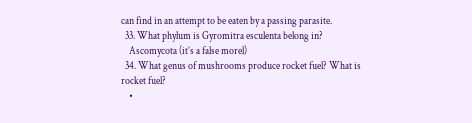can find in an attempt to be eaten by a passing parasite.
  33. What phylum is Gyromitra esculenta belong in?
    Ascomycota (it’s a false morel)
  34. What genus of mushrooms produce rocket fuel? What is rocket fuel?
    •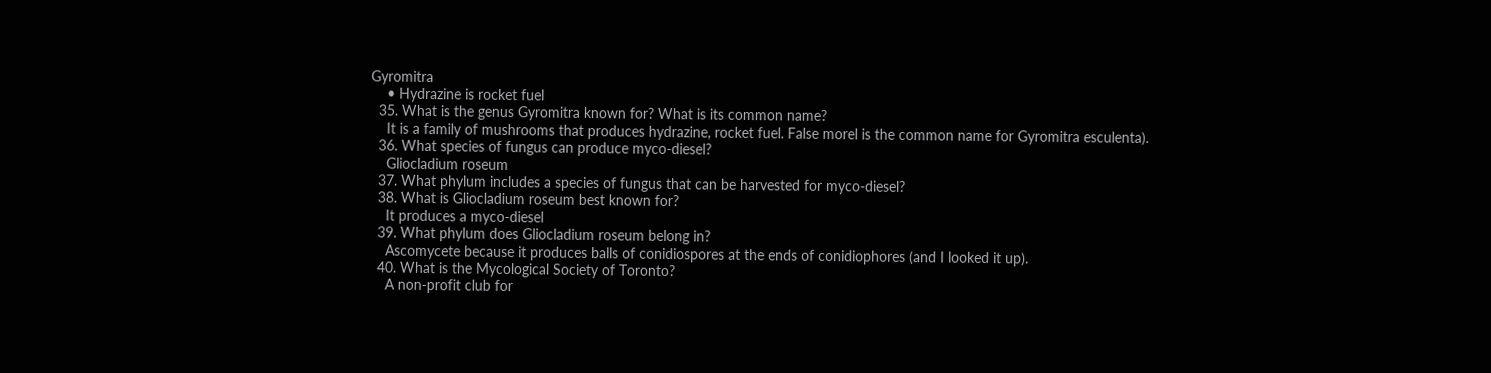Gyromitra
    • Hydrazine is rocket fuel
  35. What is the genus Gyromitra known for? What is its common name?
    It is a family of mushrooms that produces hydrazine, rocket fuel. False morel is the common name for Gyromitra esculenta).
  36. What species of fungus can produce myco-diesel?
    Gliocladium roseum
  37. What phylum includes a species of fungus that can be harvested for myco-diesel?
  38. What is Gliocladium roseum best known for?
    It produces a myco-diesel
  39. What phylum does Gliocladium roseum belong in?
    Ascomycete because it produces balls of conidiospores at the ends of conidiophores (and I looked it up).
  40. What is the Mycological Society of Toronto?
    A non-profit club for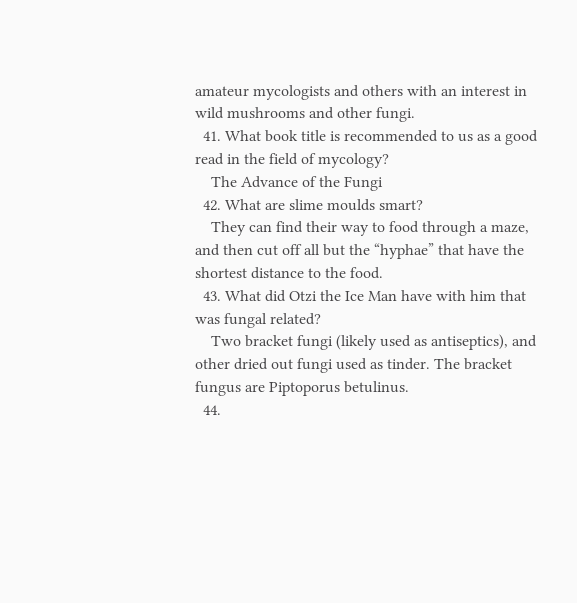amateur mycologists and others with an interest in wild mushrooms and other fungi.
  41. What book title is recommended to us as a good read in the field of mycology?
    The Advance of the Fungi
  42. What are slime moulds smart?
    They can find their way to food through a maze, and then cut off all but the “hyphae” that have the shortest distance to the food.
  43. What did Otzi the Ice Man have with him that was fungal related?
    Two bracket fungi (likely used as antiseptics), and other dried out fungi used as tinder. The bracket fungus are Piptoporus betulinus.
  44.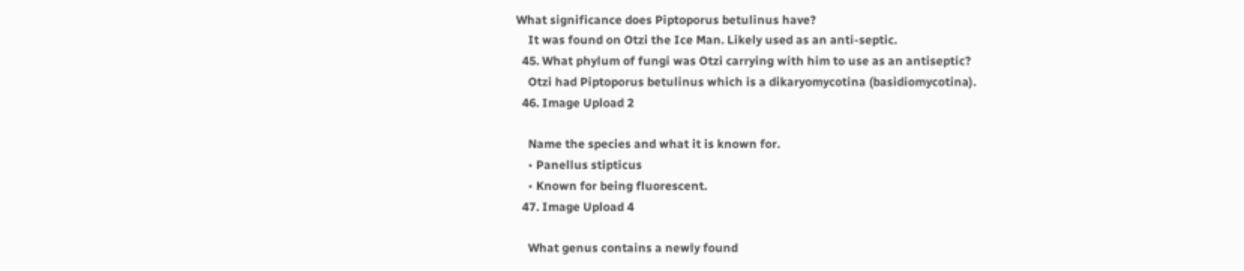What significance does Piptoporus betulinus have?
    It was found on Otzi the Ice Man. Likely used as an anti-septic.
  45. What phylum of fungi was Otzi carrying with him to use as an antiseptic?
    Otzi had Piptoporus betulinus which is a dikaryomycotina (basidiomycotina).
  46. Image Upload 2

    Name the species and what it is known for.
    • Panellus stipticus
    • Known for being fluorescent.
  47. Image Upload 4

    What genus contains a newly found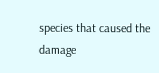species that caused the damage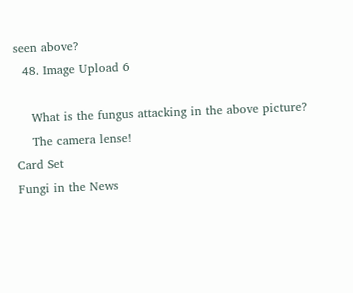seen above?
  48. Image Upload 6

    What is the fungus attacking in the above picture?
    The camera lense!
Card Set
Fungi in the News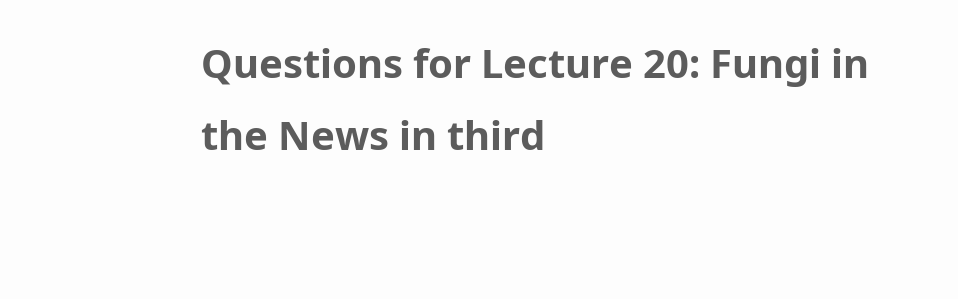Questions for Lecture 20: Fungi in the News in third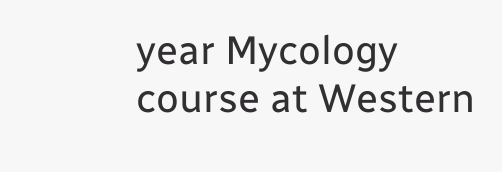year Mycology course at Western